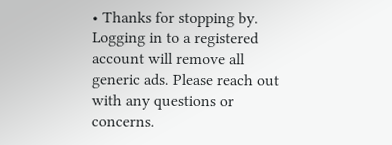• Thanks for stopping by. Logging in to a registered account will remove all generic ads. Please reach out with any questions or concerns.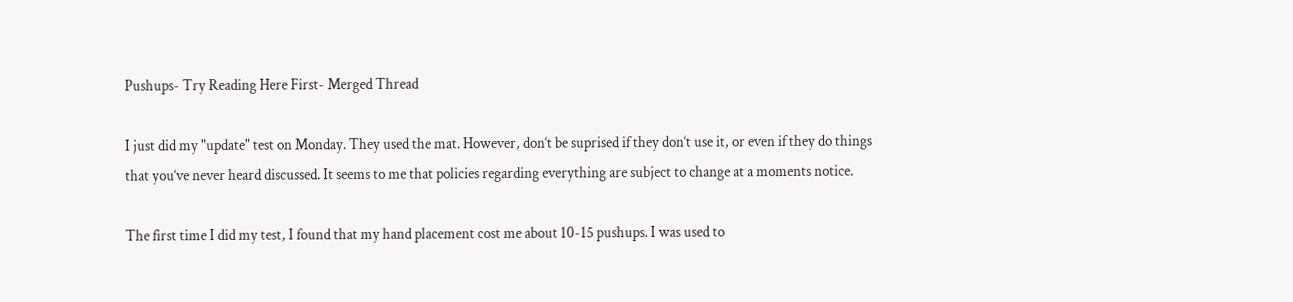Pushups- Try Reading Here First- Merged Thread

I just did my "update" test on Monday. They used the mat. However, don‘t be suprised if they don‘t use it, or even if they do things that you‘ve never heard discussed. It seems to me that policies regarding everything are subject to change at a moments notice.

The first time I did my test, I found that my hand placement cost me about 10-15 pushups. I was used to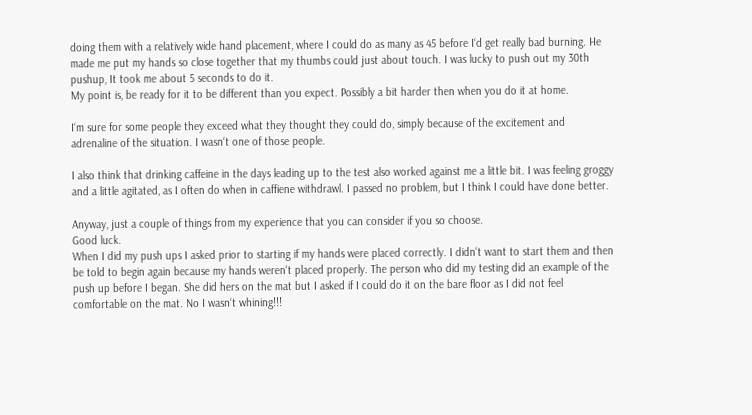doing them with a relatively wide hand placement, where I could do as many as 45 before I‘d get really bad burning. He made me put my hands so close together that my thumbs could just about touch. I was lucky to push out my 30th pushup, It took me about 5 seconds to do it.
My point is, be ready for it to be different than you expect. Possibly a bit harder then when you do it at home.

I‘m sure for some people they exceed what they thought they could do, simply because of the excitement and adrenaline of the situation. I wasn‘t one of those people.

I also think that drinking caffeine in the days leading up to the test also worked against me a little bit. I was feeling groggy and a little agitated, as I often do when in caffiene withdrawl. I passed no problem, but I think I could have done better.

Anyway, just a couple of things from my experience that you can consider if you so choose.
Good luck.
When I did my push ups I asked prior to starting if my hands were placed correctly. I didn‘t want to start them and then be told to begin again because my hands weren‘t placed properly. The person who did my testing did an example of the push up before I began. She did hers on the mat but I asked if I could do it on the bare floor as I did not feel comfortable on the mat. No I wasn‘t whining!!!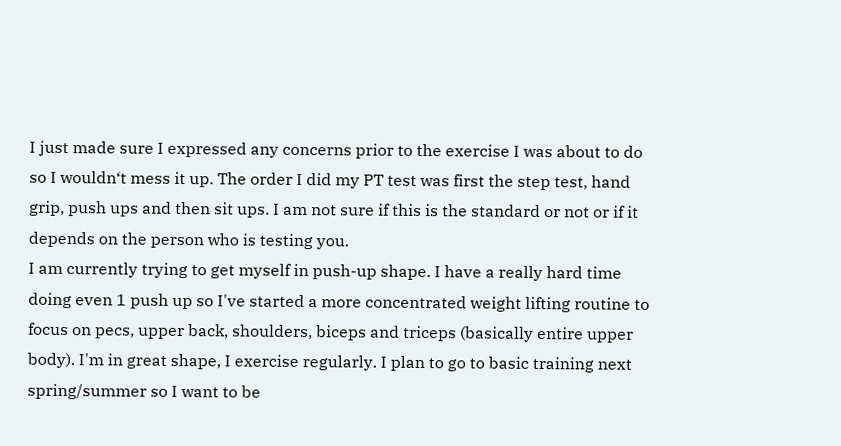I just made sure I expressed any concerns prior to the exercise I was about to do so I wouldn‘t mess it up. The order I did my PT test was first the step test, hand grip, push ups and then sit ups. I am not sure if this is the standard or not or if it depends on the person who is testing you.
I am currently trying to get myself in push-up shape. I have a really hard time doing even 1 push up so I've started a more concentrated weight lifting routine to focus on pecs, upper back, shoulders, biceps and triceps (basically entire upper body). I'm in great shape, I exercise regularly. I plan to go to basic training next spring/summer so I want to be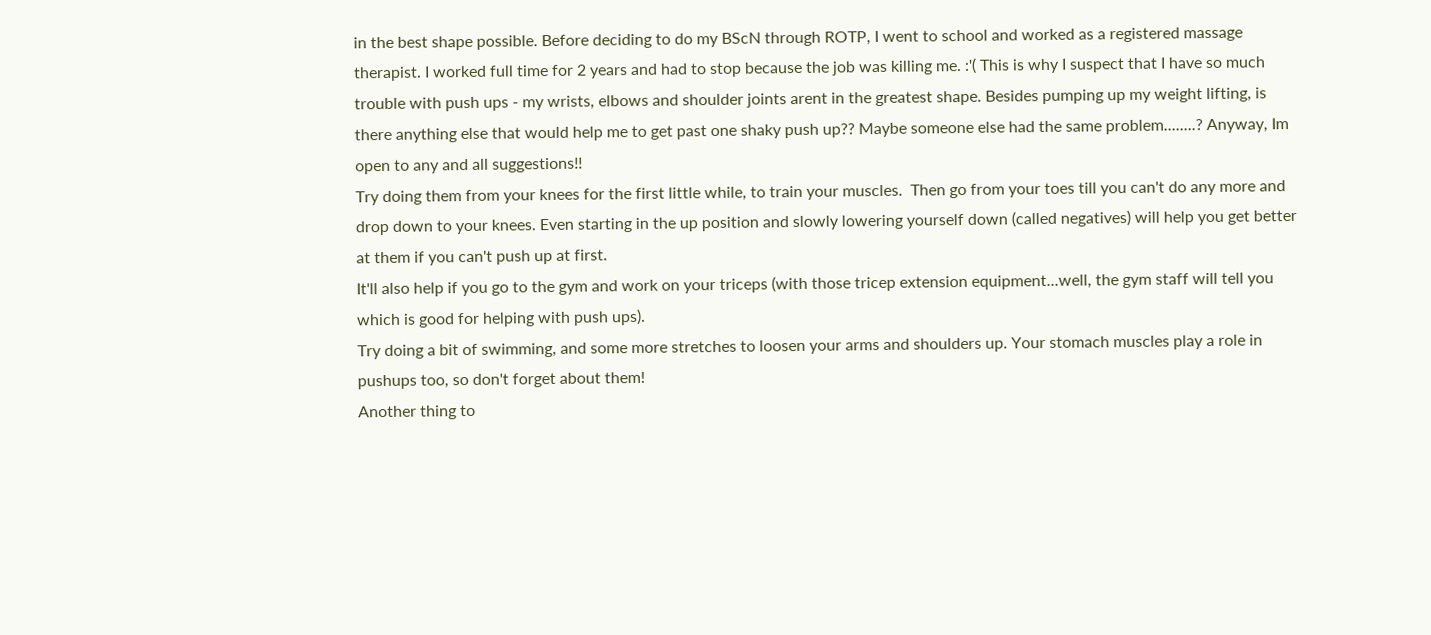in the best shape possible. Before deciding to do my BScN through ROTP, I went to school and worked as a registered massage therapist. I worked full time for 2 years and had to stop because the job was killing me. :'( This is why I suspect that I have so much trouble with push ups - my wrists, elbows and shoulder joints arent in the greatest shape. Besides pumping up my weight lifting, is there anything else that would help me to get past one shaky push up?? Maybe someone else had the same problem........? Anyway, Im open to any and all suggestions!!
Try doing them from your knees for the first little while, to train your muscles.  Then go from your toes till you can't do any more and drop down to your knees. Even starting in the up position and slowly lowering yourself down (called negatives) will help you get better at them if you can't push up at first.
It'll also help if you go to the gym and work on your triceps (with those tricep extension equipment...well, the gym staff will tell you which is good for helping with push ups).
Try doing a bit of swimming, and some more stretches to loosen your arms and shoulders up. Your stomach muscles play a role in pushups too, so don't forget about them!
Another thing to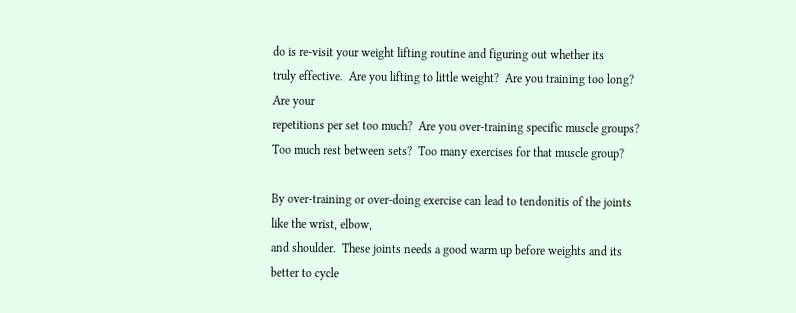do is re-visit your weight lifting routine and figuring out whether its
truly effective.  Are you lifting to little weight?  Are you training too long?  Are your
repetitions per set too much?  Are you over-training specific muscle groups?
Too much rest between sets?  Too many exercises for that muscle group?

By over-training or over-doing exercise can lead to tendonitis of the joints like the wrist, elbow,
and shoulder.  These joints needs a good warm up before weights and its better to cycle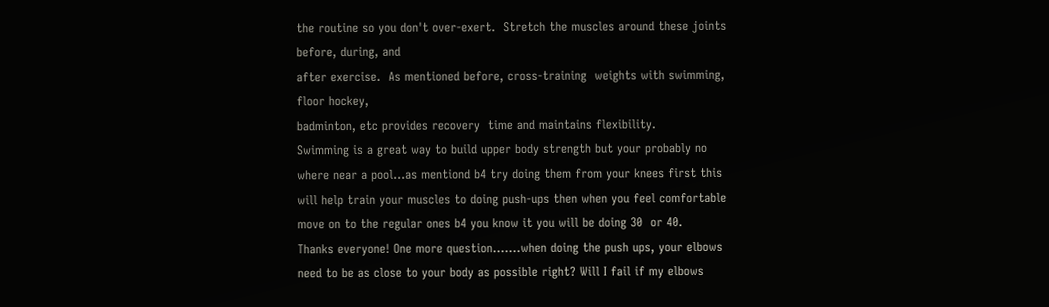the routine so you don't over-exert.  Stretch the muscles around these joints before, during, and
after exercise.  As mentioned before, cross-training  weights with swimming, floor hockey,
badminton, etc provides recovery  time and maintains flexibility.
Swimming is a great way to build upper body strength but your probably no where near a pool...as mentiond b4 try doing them from your knees first this will help train your muscles to doing push-ups then when you feel comfortable move on to the regular ones b4 you know it you will be doing 30  or 40.
Thanks everyone! One more question.......when doing the push ups, your elbows need to be as close to your body as possible right? Will I fail if my elbows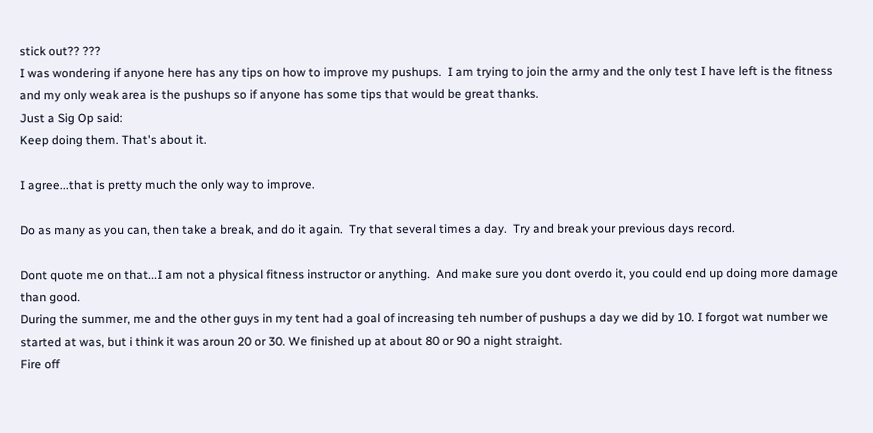stick out?? ???
I was wondering if anyone here has any tips on how to improve my pushups.  I am trying to join the army and the only test I have left is the fitness and my only weak area is the pushups so if anyone has some tips that would be great thanks.
Just a Sig Op said:
Keep doing them. That's about it.

I agree...that is pretty much the only way to improve.

Do as many as you can, then take a break, and do it again.  Try that several times a day.  Try and break your previous days record.

Dont quote me on that...I am not a physical fitness instructor or anything.  And make sure you dont overdo it, you could end up doing more damage than good.
During the summer, me and the other guys in my tent had a goal of increasing teh number of pushups a day we did by 10. I forgot wat number we started at was, but i think it was aroun 20 or 30. We finished up at about 80 or 90 a night straight.
Fire off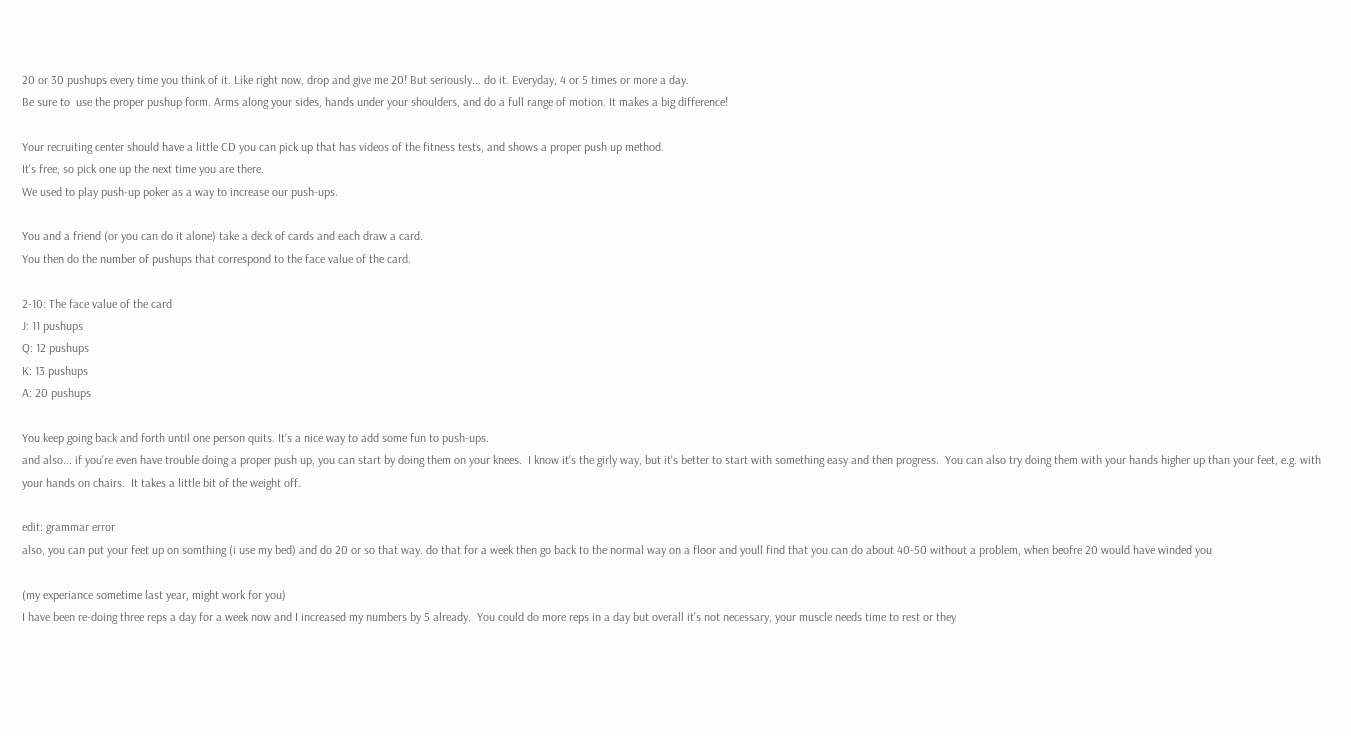20 or 30 pushups every time you think of it. Like right now, drop and give me 20! But seriously... do it. Everyday, 4 or 5 times or more a day.
Be sure to  use the proper pushup form. Arms along your sides, hands under your shoulders, and do a full range of motion. It makes a big difference!

Your recruiting center should have a little CD you can pick up that has videos of the fitness tests, and shows a proper push up method.
It's free, so pick one up the next time you are there.
We used to play push-up poker as a way to increase our push-ups.

You and a friend (or you can do it alone) take a deck of cards and each draw a card.
You then do the number of pushups that correspond to the face value of the card.

2-10: The face value of the card
J: 11 pushups
Q: 12 pushups
K: 13 pushups
A: 20 pushups

You keep going back and forth until one person quits. It's a nice way to add some fun to push-ups.
and also... if you're even have trouble doing a proper push up, you can start by doing them on your knees.  I know it's the girly way, but it's better to start with something easy and then progress.  You can also try doing them with your hands higher up than your feet, e.g. with your hands on chairs.  It takes a little bit of the weight off.

edit: grammar error
also, you can put your feet up on somthing (i use my bed) and do 20 or so that way. do that for a week then go back to the normal way on a floor and youll find that you can do about 40-50 without a problem, when beofre 20 would have winded you

(my experiance sometime last year, might work for you)
I have been re-doing three reps a day for a week now and I increased my numbers by 5 already.  You could do more reps in a day but overall it's not necessary, your muscle needs time to rest or they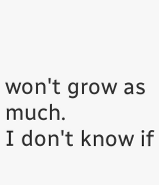won't grow as much.
I don't know if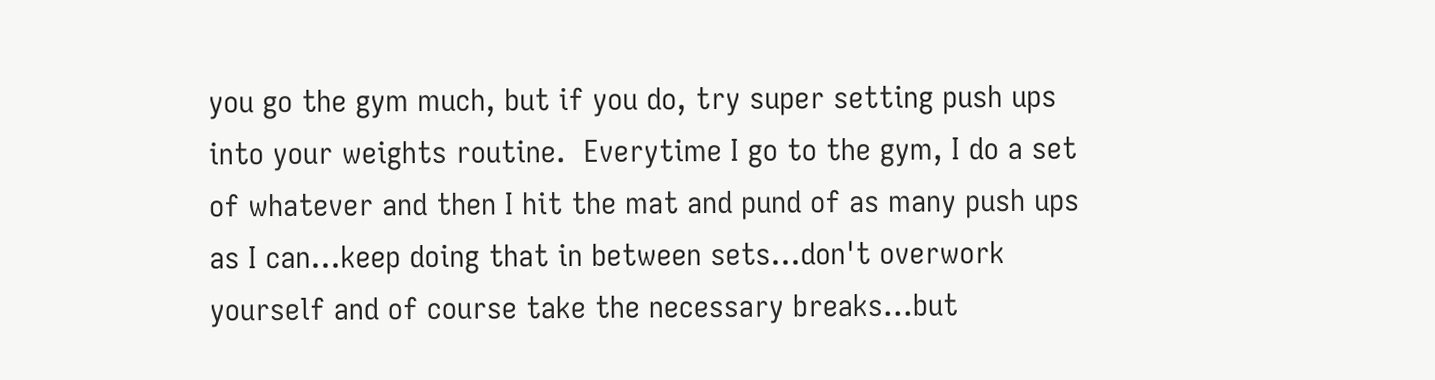you go the gym much, but if you do, try super setting push ups into your weights routine.  Everytime I go to the gym, I do a set of whatever and then I hit the mat and pund of as many push ups as I can...keep doing that in between sets...don't overwork yourself and of course take the necessary breaks...but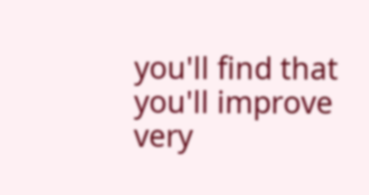you'll find that you'll improve very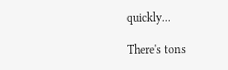quickly...

There's tons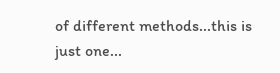of different methods...this is just one...